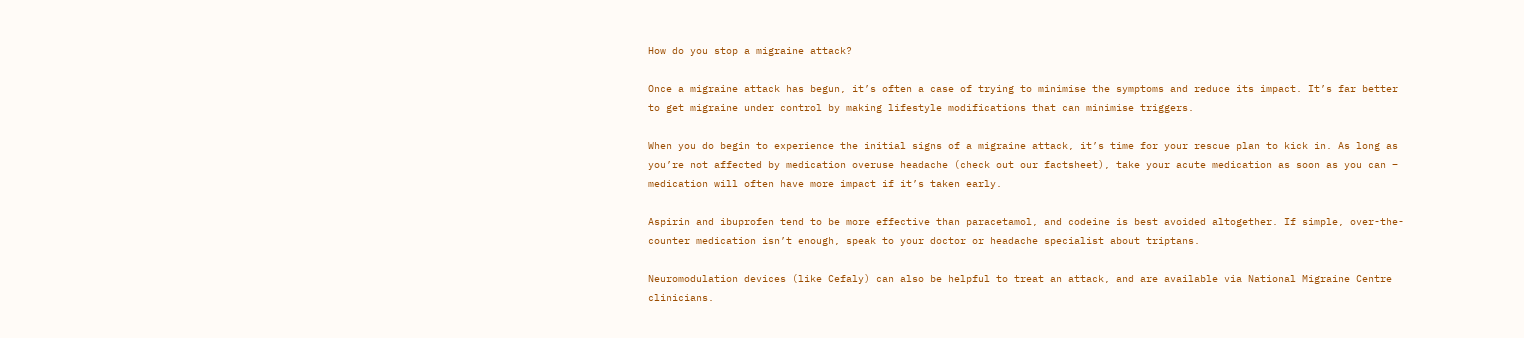How do you stop a migraine attack?

Once a migraine attack has begun, it’s often a case of trying to minimise the symptoms and reduce its impact. It’s far better to get migraine under control by making lifestyle modifications that can minimise triggers.

When you do begin to experience the initial signs of a migraine attack, it’s time for your rescue plan to kick in. As long as you’re not affected by medication overuse headache (check out our factsheet), take your acute medication as soon as you can – medication will often have more impact if it’s taken early.

Aspirin and ibuprofen tend to be more effective than paracetamol, and codeine is best avoided altogether. If simple, over-the-counter medication isn’t enough, speak to your doctor or headache specialist about triptans.

Neuromodulation devices (like Cefaly) can also be helpful to treat an attack, and are available via National Migraine Centre clinicians.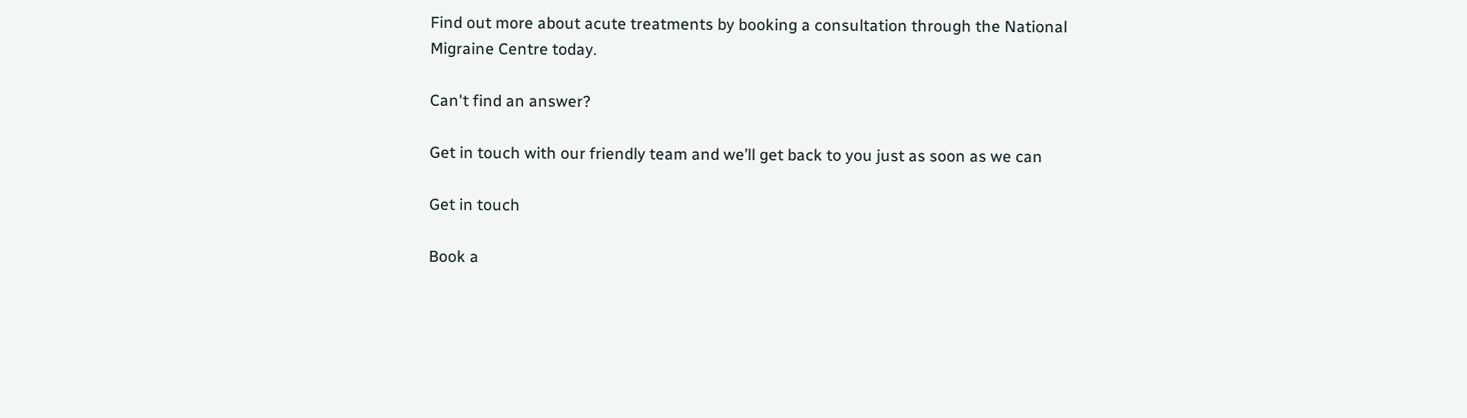Find out more about acute treatments by booking a consultation through the National Migraine Centre today.

Can't find an answer?

Get in touch with our friendly team and we’ll get back to you just as soon as we can

Get in touch

Book a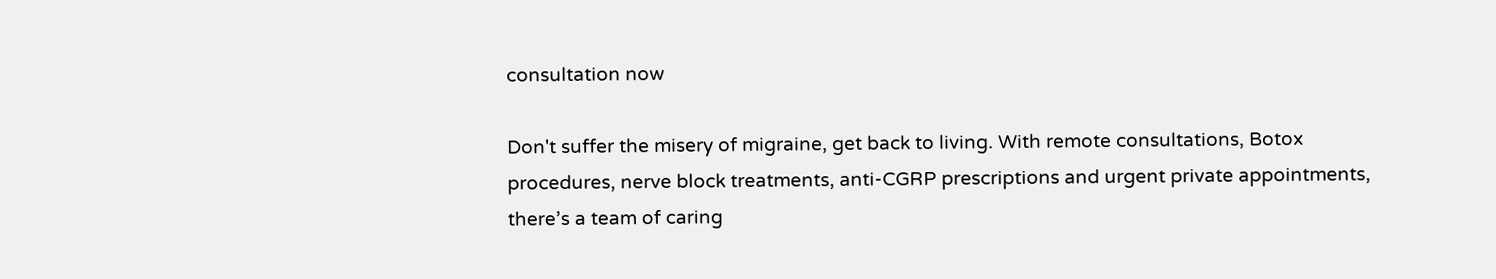consultation now

Don't suffer the misery of migraine, get back to living. With remote consultations, Botox procedures, nerve block treatments, anti-CGRP prescriptions and urgent private appointments, there’s a team of caring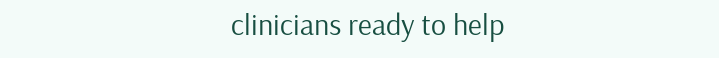clinicians ready to help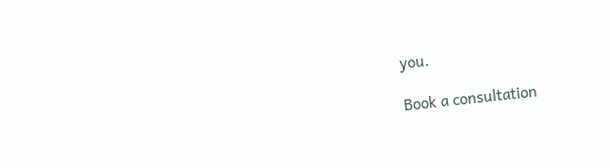you.

Book a consultation